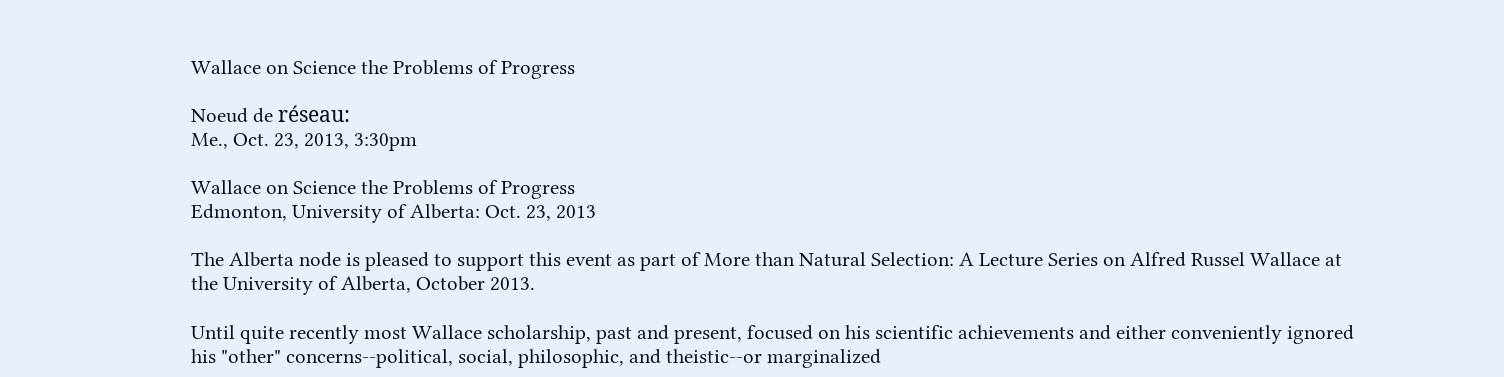Wallace on Science the Problems of Progress

Noeud de réseau:
Me., Oct. 23, 2013, 3:30pm

Wallace on Science the Problems of Progress
Edmonton, University of Alberta: Oct. 23, 2013

The Alberta node is pleased to support this event as part of More than Natural Selection: A Lecture Series on Alfred Russel Wallace at the University of Alberta, October 2013.

Until quite recently most Wallace scholarship, past and present, focused on his scientific achievements and either conveniently ignored his "other" concerns--political, social, philosophic, and theistic--or marginalized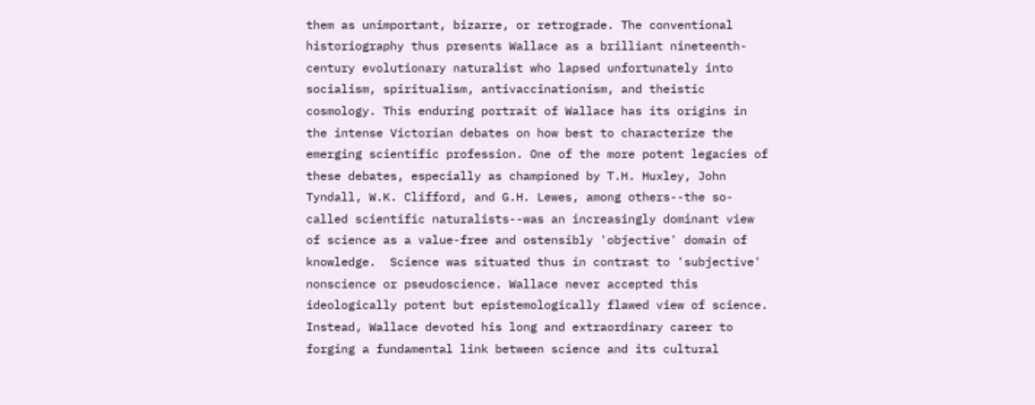them as unimportant, bizarre, or retrograde. The conventional historiography thus presents Wallace as a brilliant nineteenth-century evolutionary naturalist who lapsed unfortunately into socialism, spiritualism, antivaccinationism, and theistic cosmology. This enduring portrait of Wallace has its origins in the intense Victorian debates on how best to characterize the emerging scientific profession. One of the more potent legacies of these debates, especially as championed by T.H. Huxley, John Tyndall, W.K. Clifford, and G.H. Lewes, among others--the so-called scientific naturalists--was an increasingly dominant view of science as a value-free and ostensibly 'objective' domain of knowledge.  Science was situated thus in contrast to 'subjective' nonscience or pseudoscience. Wallace never accepted this ideologically potent but epistemologically flawed view of science.  Instead, Wallace devoted his long and extraordinary career to forging a fundamental link between science and its cultural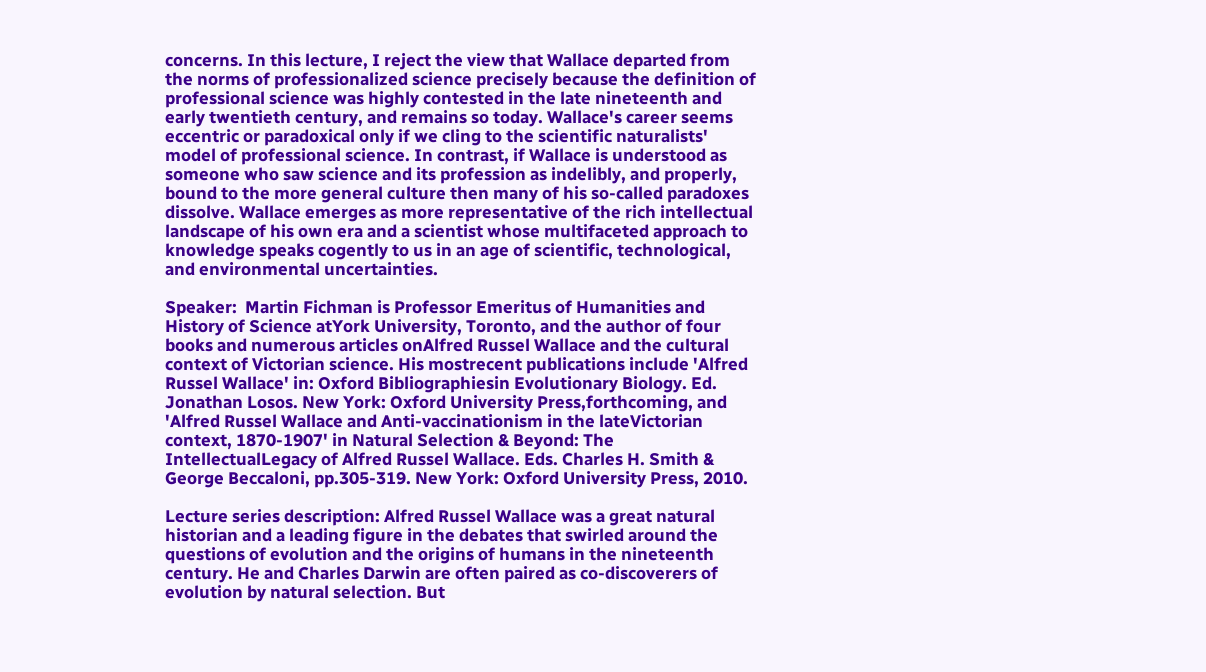concerns. In this lecture, I reject the view that Wallace departed from the norms of professionalized science precisely because the definition of professional science was highly contested in the late nineteenth and early twentieth century, and remains so today. Wallace's career seems eccentric or paradoxical only if we cling to the scientific naturalists' model of professional science. In contrast, if Wallace is understood as someone who saw science and its profession as indelibly, and properly, bound to the more general culture then many of his so-called paradoxes dissolve. Wallace emerges as more representative of the rich intellectual landscape of his own era and a scientist whose multifaceted approach to knowledge speaks cogently to us in an age of scientific, technological, and environmental uncertainties.

Speaker:  Martin Fichman is Professor Emeritus of Humanities and History of Science atYork University, Toronto, and the author of four books and numerous articles onAlfred Russel Wallace and the cultural context of Victorian science. His mostrecent publications include 'Alfred Russel Wallace' in: Oxford Bibliographiesin Evolutionary Biology. Ed. Jonathan Losos. New York: Oxford University Press,forthcoming, and 'Alfred Russel Wallace and Anti-vaccinationism in the lateVictorian context, 1870-1907' in Natural Selection & Beyond: The IntellectualLegacy of Alfred Russel Wallace. Eds. Charles H. Smith & George Beccaloni, pp.305-319. New York: Oxford University Press, 2010.

Lecture series description: Alfred Russel Wallace was a great natural historian and a leading figure in the debates that swirled around the questions of evolution and the origins of humans in the nineteenth century. He and Charles Darwin are often paired as co-discoverers of evolution by natural selection. But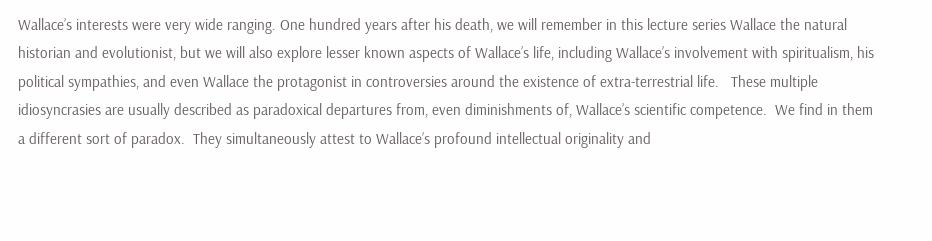Wallace’s interests were very wide ranging. One hundred years after his death, we will remember in this lecture series Wallace the natural historian and evolutionist, but we will also explore lesser known aspects of Wallace’s life, including Wallace’s involvement with spiritualism, his political sympathies, and even Wallace the protagonist in controversies around the existence of extra-terrestrial life.   These multiple idiosyncrasies are usually described as paradoxical departures from, even diminishments of, Wallace’s scientific competence.  We find in them a different sort of paradox.  They simultaneously attest to Wallace’s profound intellectual originality and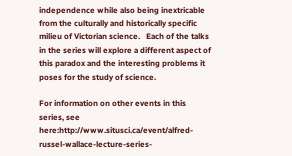independence while also being inextricable from the culturally and historically specific milieu of Victorian science.   Each of the talks in the series will explore a different aspect of this paradox and the interesting problems it poses for the study of science.

For information on other events in this series, see here:http://www.situsci.ca/event/alfred-russel-wallace-lecture-series-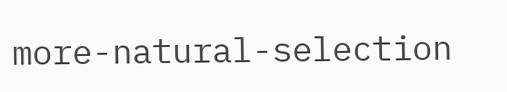more-natural-selection